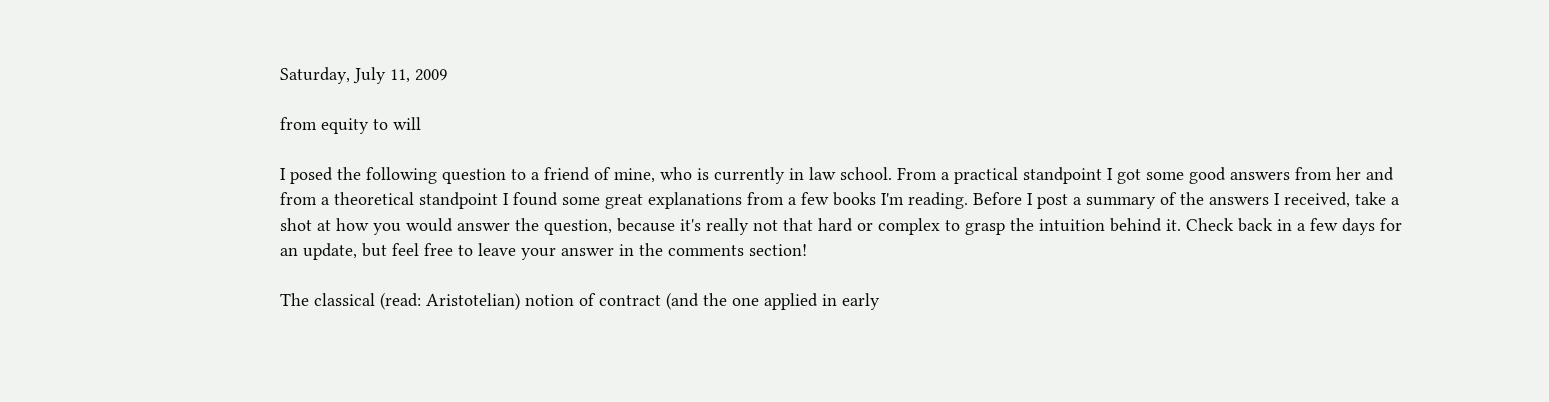Saturday, July 11, 2009

from equity to will

I posed the following question to a friend of mine, who is currently in law school. From a practical standpoint I got some good answers from her and from a theoretical standpoint I found some great explanations from a few books I'm reading. Before I post a summary of the answers I received, take a shot at how you would answer the question, because it's really not that hard or complex to grasp the intuition behind it. Check back in a few days for an update, but feel free to leave your answer in the comments section!

The classical (read: Aristotelian) notion of contract (and the one applied in early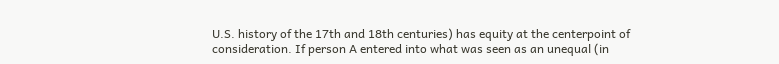U.S. history of the 17th and 18th centuries) has equity at the centerpoint of consideration. If person A entered into what was seen as an unequal (in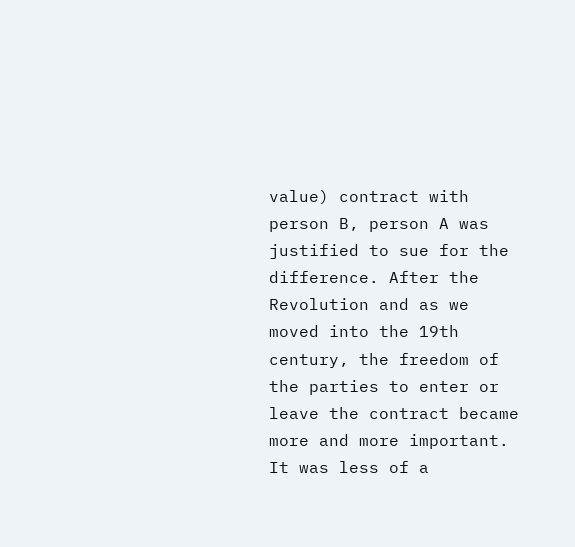value) contract with person B, person A was justified to sue for the difference. After the Revolution and as we moved into the 19th century, the freedom of the parties to enter or leave the contract became more and more important. It was less of a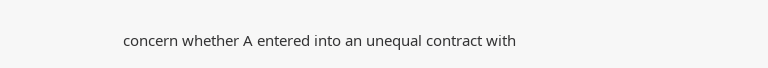concern whether A entered into an unequal contract with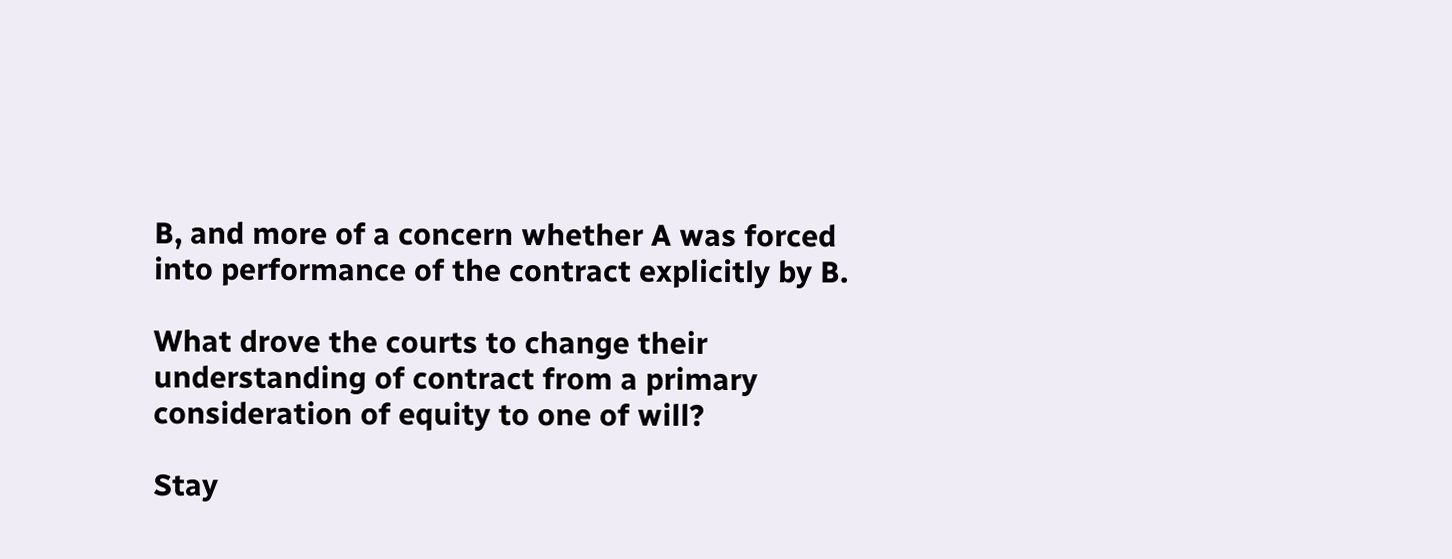B, and more of a concern whether A was forced into performance of the contract explicitly by B.

What drove the courts to change their understanding of contract from a primary consideration of equity to one of will?

Stay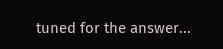tuned for the answer...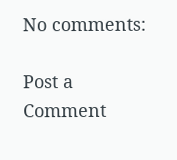No comments:

Post a Comment